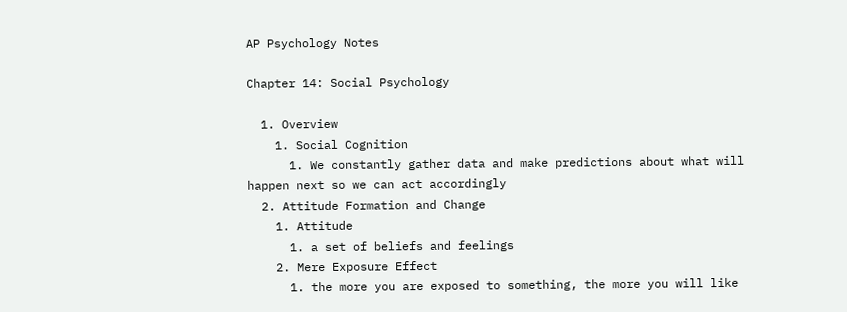AP Psychology Notes

Chapter 14: Social Psychology

  1. Overview
    1. Social Cognition
      1. We constantly gather data and make predictions about what will happen next so we can act accordingly
  2. Attitude Formation and Change
    1. Attitude
      1. a set of beliefs and feelings
    2. Mere Exposure Effect
      1. the more you are exposed to something, the more you will like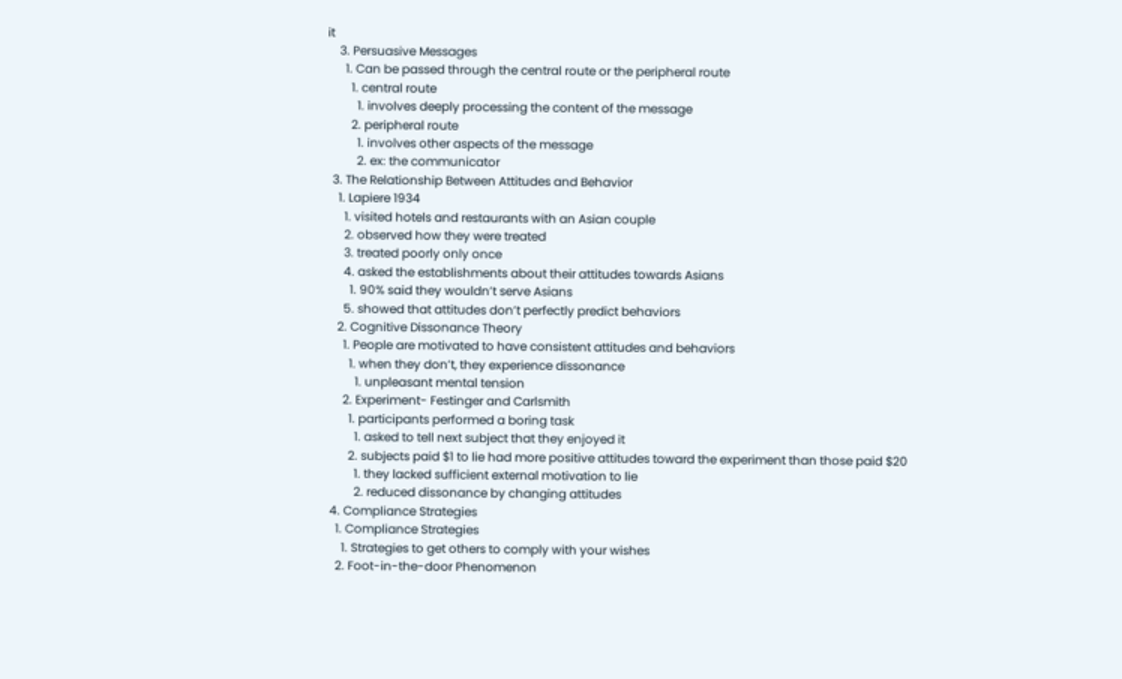it
    3. Persuasive Messages
      1. Can be passed through the central route or the peripheral route
        1. central route
          1. involves deeply processing the content of the message
        2. peripheral route
          1. involves other aspects of the message
          2. ex: the communicator
  3. The Relationship Between Attitudes and Behavior
    1. Lapiere 1934
      1. visited hotels and restaurants with an Asian couple
      2. observed how they were treated
      3. treated poorly only once
      4. asked the establishments about their attitudes towards Asians
        1. 90% said they wouldn’t serve Asians
      5. showed that attitudes don’t perfectly predict behaviors
    2. Cognitive Dissonance Theory
      1. People are motivated to have consistent attitudes and behaviors
        1. when they don’t, they experience dissonance
          1. unpleasant mental tension
      2. Experiment- Festinger and Carlsmith
        1. participants performed a boring task
          1. asked to tell next subject that they enjoyed it
        2. subjects paid $1 to lie had more positive attitudes toward the experiment than those paid $20
          1. they lacked sufficient external motivation to lie
          2. reduced dissonance by changing attitudes
  4. Compliance Strategies
    1. Compliance Strategies
      1. Strategies to get others to comply with your wishes
    2. Foot-in-the-door Phenomenon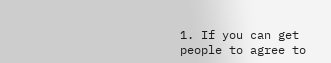1. If you can get people to agree to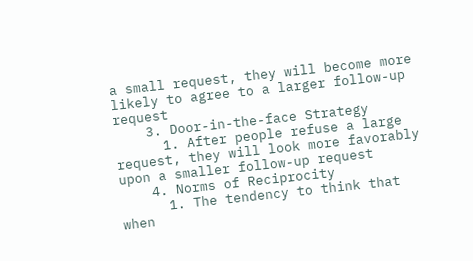a small request, they will become more likely to agree to a larger follow-up request
    3. Door-in-the-face Strategy
      1. After people refuse a large request, they will look more favorably upon a smaller follow-up request
    4. Norms of Reciprocity
      1. The tendency to think that when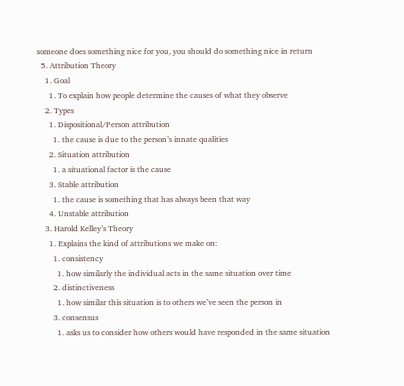someone does something nice for you, you should do something nice in return
  5. Attribution Theory
    1. Goal
      1. To explain how people determine the causes of what they observe
    2. Types
      1. Dispositional/Person attribution
        1. the cause is due to the person’s innate qualities
      2. Situation attribution
        1. a situational factor is the cause
      3. Stable attribution
        1. the cause is something that has always been that way
      4. Unstable attribution
    3. Harold Kelley’s Theory
      1. Explains the kind of attributions we make on:
        1. consistency
          1. how similarly the individual acts in the same situation over time
        2. distinctiveness
          1. how similar this situation is to others we’ve seen the person in
        3. consensus
          1. asks us to consider how others would have responded in the same situation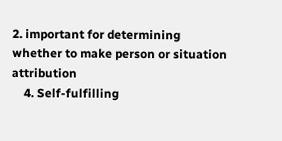2. important for determining whether to make person or situation attribution
    4. Self-fulfilling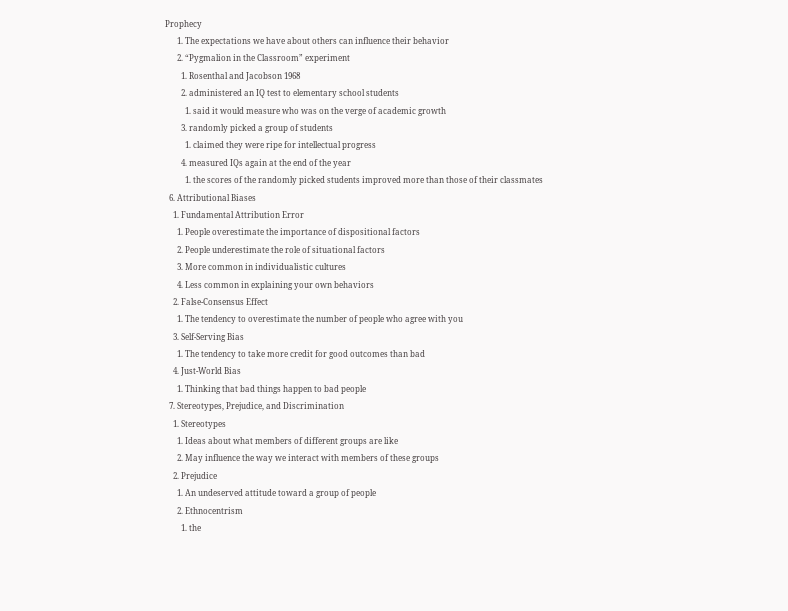Prophecy
      1. The expectations we have about others can influence their behavior
      2. “Pygmalion in the Classroom” experiment
        1. Rosenthal and Jacobson 1968
        2. administered an IQ test to elementary school students
          1. said it would measure who was on the verge of academic growth
        3. randomly picked a group of students
          1. claimed they were ripe for intellectual progress
        4. measured IQs again at the end of the year
          1. the scores of the randomly picked students improved more than those of their classmates
  6. Attributional Biases
    1. Fundamental Attribution Error
      1. People overestimate the importance of dispositional factors
      2. People underestimate the role of situational factors
      3. More common in individualistic cultures
      4. Less common in explaining your own behaviors
    2. False-Consensus Effect
      1. The tendency to overestimate the number of people who agree with you
    3. Self-Serving Bias
      1. The tendency to take more credit for good outcomes than bad
    4. Just-World Bias
      1. Thinking that bad things happen to bad people
  7. Stereotypes, Prejudice, and Discrimination
    1. Stereotypes
      1. Ideas about what members of different groups are like
      2. May influence the way we interact with members of these groups
    2. Prejudice
      1. An undeserved attitude toward a group of people
      2. Ethnocentrism
        1. the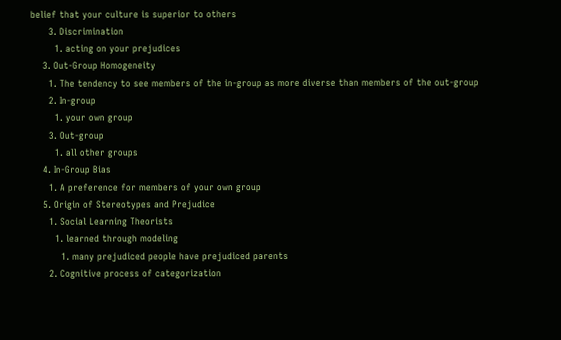belief that your culture is superior to others
      3. Discrimination
        1. acting on your prejudices
    3. Out-Group Homogeneity
      1. The tendency to see members of the in-group as more diverse than members of the out-group
      2. In-group
        1. your own group
      3. Out-group
        1. all other groups
    4. In-Group Bias
      1. A preference for members of your own group
    5. Origin of Stereotypes and Prejudice
      1. Social Learning Theorists
        1. learned through modeling
          1. many prejudiced people have prejudiced parents
      2. Cognitive process of categorization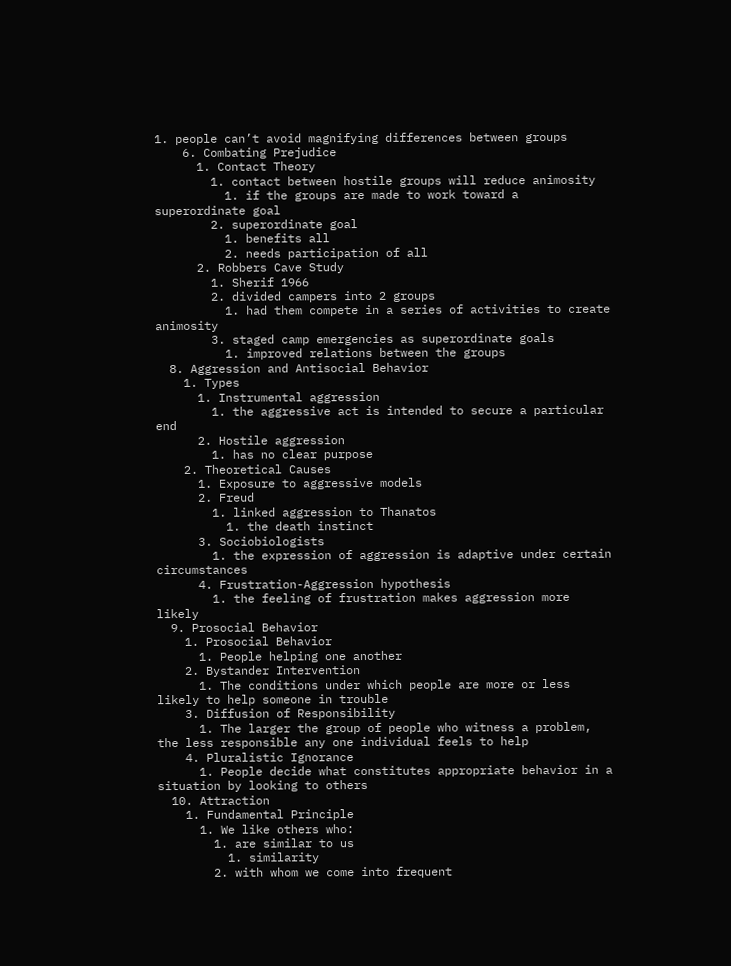1. people can’t avoid magnifying differences between groups
    6. Combating Prejudice
      1. Contact Theory
        1. contact between hostile groups will reduce animosity
          1. if the groups are made to work toward a superordinate goal
        2. superordinate goal
          1. benefits all
          2. needs participation of all
      2. Robbers Cave Study
        1. Sherif 1966
        2. divided campers into 2 groups
          1. had them compete in a series of activities to create animosity
        3. staged camp emergencies as superordinate goals
          1. improved relations between the groups
  8. Aggression and Antisocial Behavior
    1. Types
      1. Instrumental aggression
        1. the aggressive act is intended to secure a particular end
      2. Hostile aggression
        1. has no clear purpose
    2. Theoretical Causes
      1. Exposure to aggressive models
      2. Freud
        1. linked aggression to Thanatos
          1. the death instinct
      3. Sociobiologists
        1. the expression of aggression is adaptive under certain circumstances
      4. Frustration-Aggression hypothesis
        1. the feeling of frustration makes aggression more likely
  9. Prosocial Behavior
    1. Prosocial Behavior
      1. People helping one another
    2. Bystander Intervention
      1. The conditions under which people are more or less likely to help someone in trouble
    3. Diffusion of Responsibility
      1. The larger the group of people who witness a problem, the less responsible any one individual feels to help
    4. Pluralistic Ignorance
      1. People decide what constitutes appropriate behavior in a situation by looking to others
  10. Attraction
    1. Fundamental Principle
      1. We like others who:
        1. are similar to us
          1. similarity
        2. with whom we come into frequent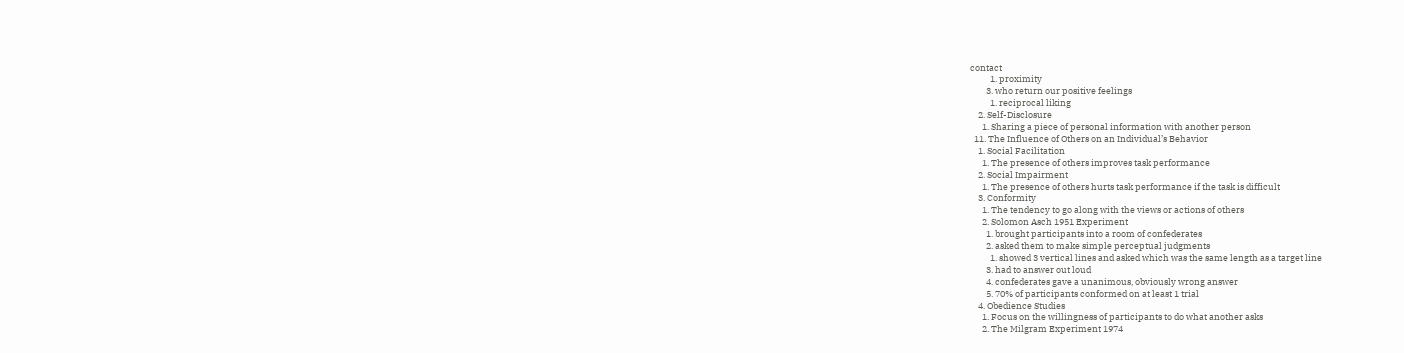contact
          1. proximity
        3. who return our positive feelings
          1. reciprocal liking
    2. Self-Disclosure
      1. Sharing a piece of personal information with another person
  11. The Influence of Others on an Individual’s Behavior
    1. Social Facilitation
      1. The presence of others improves task performance
    2. Social Impairment
      1. The presence of others hurts task performance if the task is difficult
    3. Conformity
      1. The tendency to go along with the views or actions of others
      2. Solomon Asch 1951 Experiment
        1. brought participants into a room of confederates
        2. asked them to make simple perceptual judgments
          1. showed 3 vertical lines and asked which was the same length as a target line
        3. had to answer out loud
        4. confederates gave a unanimous, obviously wrong answer
        5. 70% of participants conformed on at least 1 trial
    4. Obedience Studies
      1. Focus on the willingness of participants to do what another asks
      2. The Milgram Experiment 1974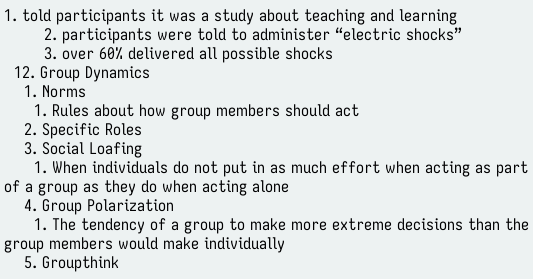1. told participants it was a study about teaching and learning
        2. participants were told to administer “electric shocks”
        3. over 60% delivered all possible shocks
  12. Group Dynamics
    1. Norms
      1. Rules about how group members should act
    2. Specific Roles
    3. Social Loafing
      1. When individuals do not put in as much effort when acting as part of a group as they do when acting alone
    4. Group Polarization
      1. The tendency of a group to make more extreme decisions than the group members would make individually
    5. Groupthink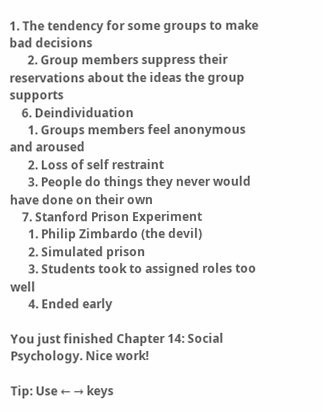1. The tendency for some groups to make bad decisions
      2. Group members suppress their reservations about the ideas the group supports
    6. Deindividuation
      1. Groups members feel anonymous and aroused
      2. Loss of self restraint
      3. People do things they never would have done on their own
    7. Stanford Prison Experiment
      1. Philip Zimbardo (the devil)
      2. Simulated prison
      3. Students took to assigned roles too well
      4. Ended early

You just finished Chapter 14: Social Psychology. Nice work!

Tip: Use ← → keys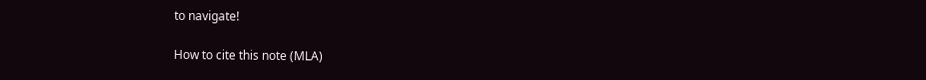to navigate!

How to cite this note (MLA)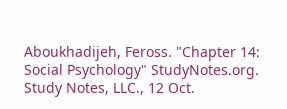Aboukhadijeh, Feross. "Chapter 14: Social Psychology" StudyNotes.org. Study Notes, LLC., 12 Oct.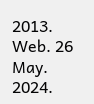2013. Web. 26 May. 2024.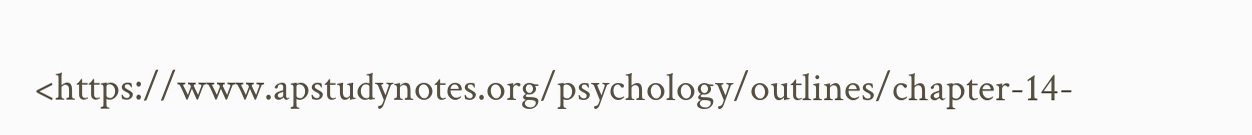<https://www.apstudynotes.org/psychology/outlines/chapter-14-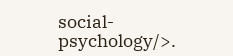social-psychology/>.